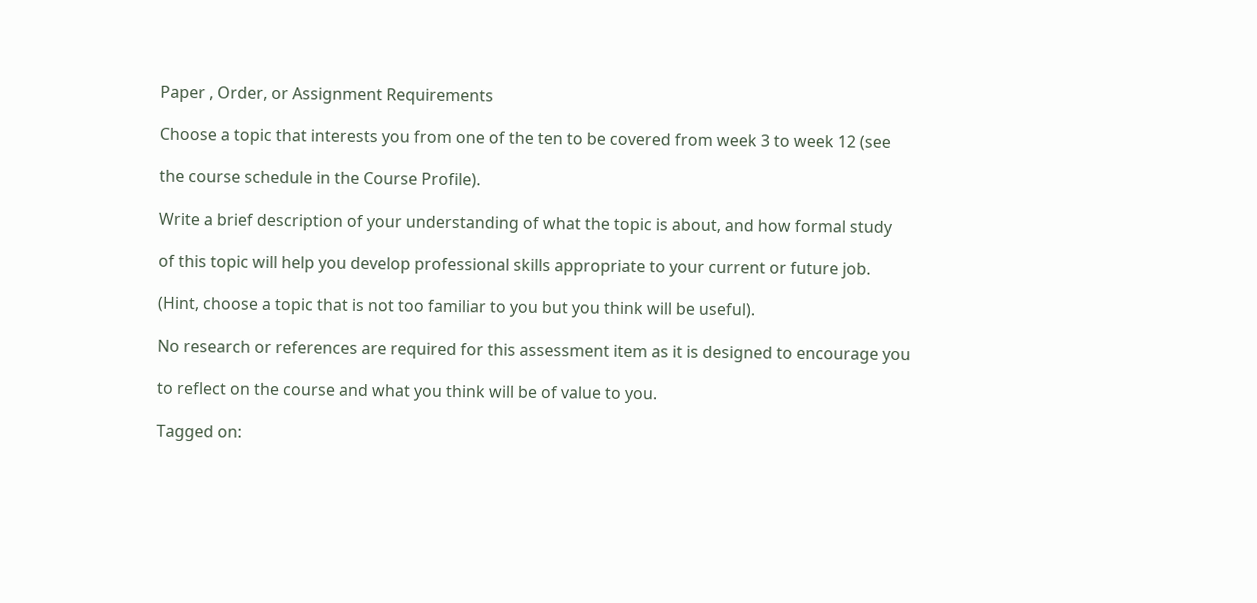Paper , Order, or Assignment Requirements

Choose a topic that interests you from one of the ten to be covered from week 3 to week 12 (see

the course schedule in the Course Profile).

Write a brief description of your understanding of what the topic is about, and how formal study

of this topic will help you develop professional skills appropriate to your current or future job.

(Hint, choose a topic that is not too familiar to you but you think will be useful).

No research or references are required for this assessment item as it is designed to encourage you

to reflect on the course and what you think will be of value to you.

Tagged on: